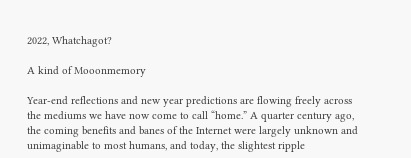2022, Whatchagot?

A kind of Mooonmemory

Year-end reflections and new year predictions are flowing freely across the mediums we have now come to call “home.” A quarter century ago, the coming benefits and banes of the Internet were largely unknown and unimaginable to most humans, and today, the slightest ripple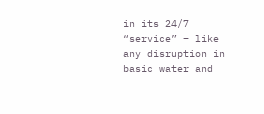in its 24/7 “service” – like any disruption in basic water and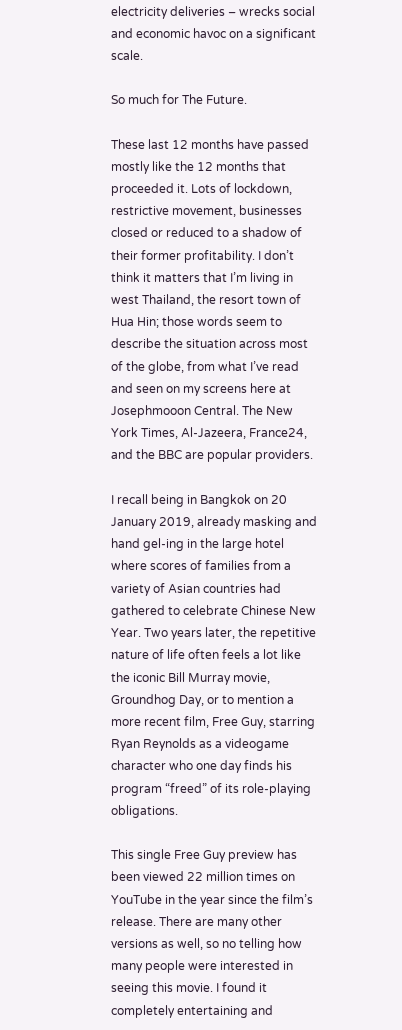electricity deliveries – wrecks social and economic havoc on a significant scale.

So much for The Future.

These last 12 months have passed mostly like the 12 months that proceeded it. Lots of lockdown, restrictive movement, businesses closed or reduced to a shadow of their former profitability. I don’t think it matters that I’m living in west Thailand, the resort town of Hua Hin; those words seem to describe the situation across most of the globe, from what I’ve read and seen on my screens here at Josephmooon Central. The New York Times, Al-Jazeera, France24, and the BBC are popular providers.

I recall being in Bangkok on 20 January 2019, already masking and hand gel-ing in the large hotel where scores of families from a variety of Asian countries had gathered to celebrate Chinese New Year. Two years later, the repetitive nature of life often feels a lot like the iconic Bill Murray movie, Groundhog Day, or to mention a more recent film, Free Guy, starring Ryan Reynolds as a videogame character who one day finds his program “freed” of its role-playing obligations.

This single Free Guy preview has been viewed 22 million times on YouTube in the year since the film’s release. There are many other versions as well, so no telling how many people were interested in seeing this movie. I found it completely entertaining and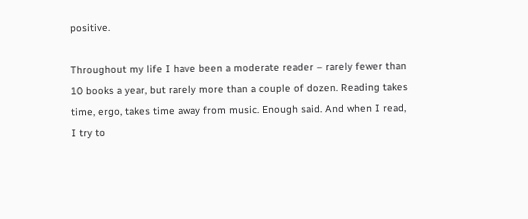positive.

Throughout my life I have been a moderate reader – rarely fewer than 10 books a year, but rarely more than a couple of dozen. Reading takes time, ergo, takes time away from music. Enough said. And when I read, I try to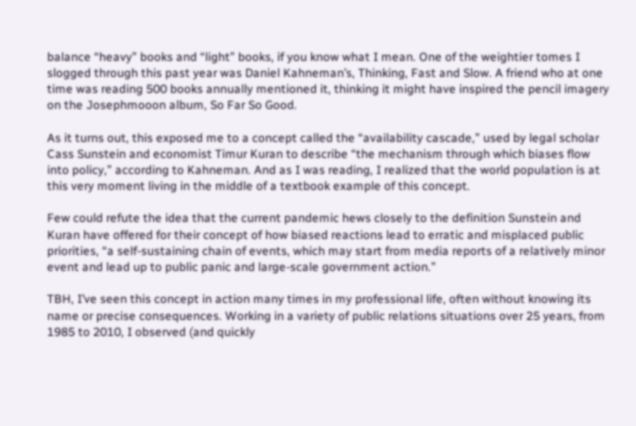balance “heavy” books and “light” books, if you know what I mean. One of the weightier tomes I slogged through this past year was Daniel Kahneman’s, Thinking, Fast and Slow. A friend who at one time was reading 500 books annually mentioned it, thinking it might have inspired the pencil imagery on the Josephmooon album, So Far So Good.

As it turns out, this exposed me to a concept called the “availability cascade,” used by legal scholar Cass Sunstein and economist Timur Kuran to describe “the mechanism through which biases flow into policy,” according to Kahneman. And as I was reading, I realized that the world population is at this very moment living in the middle of a textbook example of this concept.

Few could refute the idea that the current pandemic hews closely to the definition Sunstein and Kuran have offered for their concept of how biased reactions lead to erratic and misplaced public priorities, “a self-sustaining chain of events, which may start from media reports of a relatively minor event and lead up to public panic and large-scale government action.”

TBH, I’ve seen this concept in action many times in my professional life, often without knowing its name or precise consequences. Working in a variety of public relations situations over 25 years, from 1985 to 2010, I observed (and quickly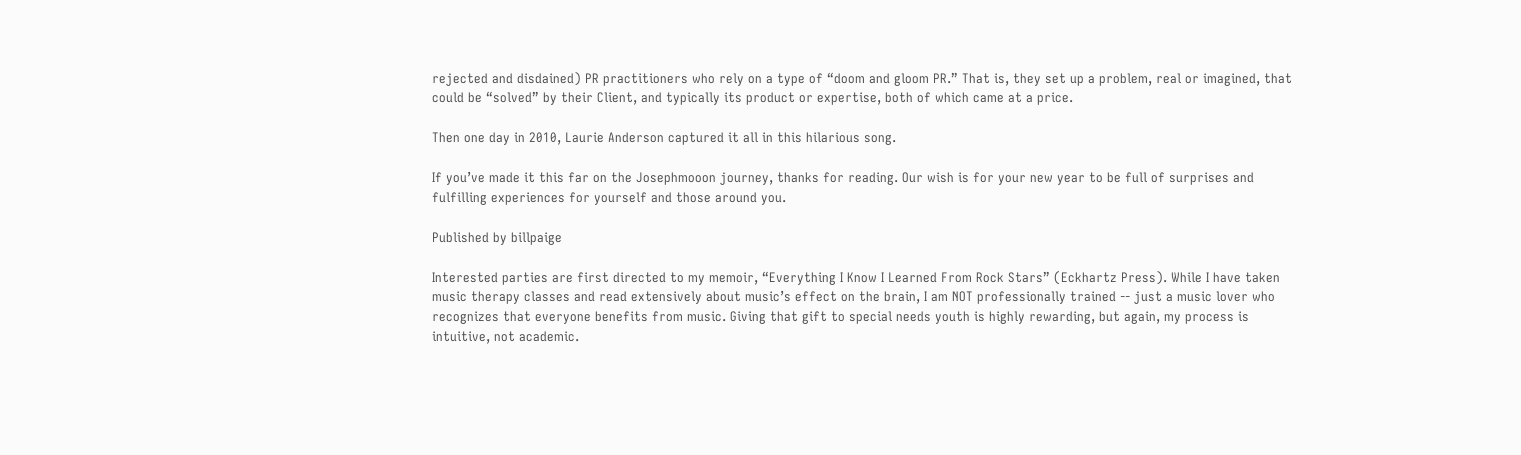rejected and disdained) PR practitioners who rely on a type of “doom and gloom PR.” That is, they set up a problem, real or imagined, that could be “solved” by their Client, and typically its product or expertise, both of which came at a price.

Then one day in 2010, Laurie Anderson captured it all in this hilarious song.

If you’ve made it this far on the Josephmooon journey, thanks for reading. Our wish is for your new year to be full of surprises and fulfilling experiences for yourself and those around you.

Published by billpaige

Interested parties are first directed to my memoir, “Everything I Know I Learned From Rock Stars” (Eckhartz Press). While I have taken music therapy classes and read extensively about music’s effect on the brain, I am NOT professionally trained -- just a music lover who recognizes that everyone benefits from music. Giving that gift to special needs youth is highly rewarding, but again, my process is intuitive, not academic.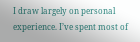I draw largely on personal experience. I’ve spent most of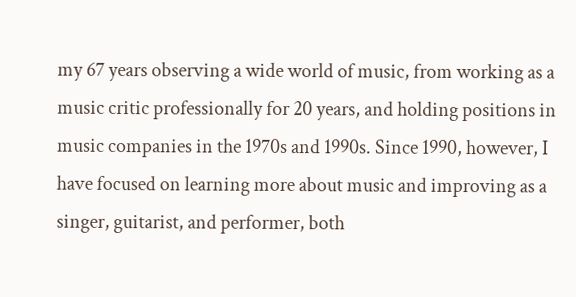my 67 years observing a wide world of music, from working as a music critic professionally for 20 years, and holding positions in music companies in the 1970s and 1990s. Since 1990, however, I have focused on learning more about music and improving as a singer, guitarist, and performer, both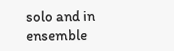solo and in ensemble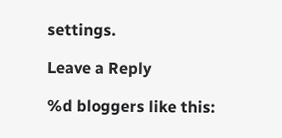settings.

Leave a Reply

%d bloggers like this: